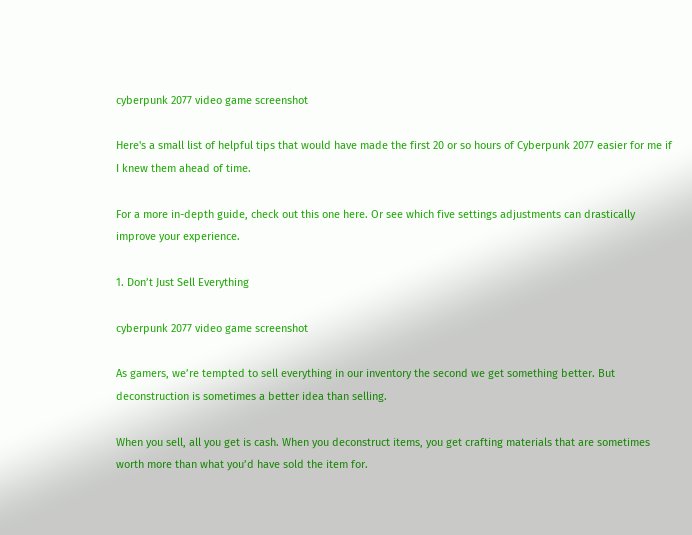cyberpunk 2077 video game screenshot

Here's a small list of helpful tips that would have made the first 20 or so hours of Cyberpunk 2077 easier for me if I knew them ahead of time.

For a more in-depth guide, check out this one here. Or see which five settings adjustments can drastically improve your experience.

1. Don’t Just Sell Everything

cyberpunk 2077 video game screenshot

As gamers, we’re tempted to sell everything in our inventory the second we get something better. But deconstruction is sometimes a better idea than selling.

When you sell, all you get is cash. When you deconstruct items, you get crafting materials that are sometimes worth more than what you’d have sold the item for.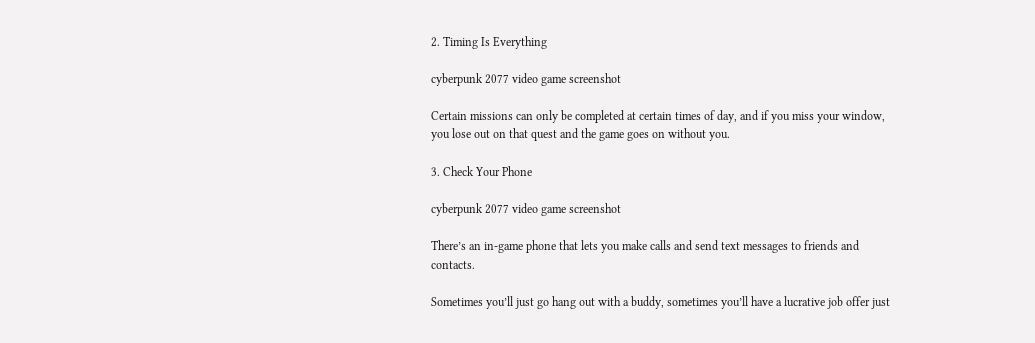2. Timing Is Everything

cyberpunk 2077 video game screenshot

Certain missions can only be completed at certain times of day, and if you miss your window, you lose out on that quest and the game goes on without you.

3. Check Your Phone

cyberpunk 2077 video game screenshot

There’s an in-game phone that lets you make calls and send text messages to friends and contacts.

Sometimes you’ll just go hang out with a buddy, sometimes you’ll have a lucrative job offer just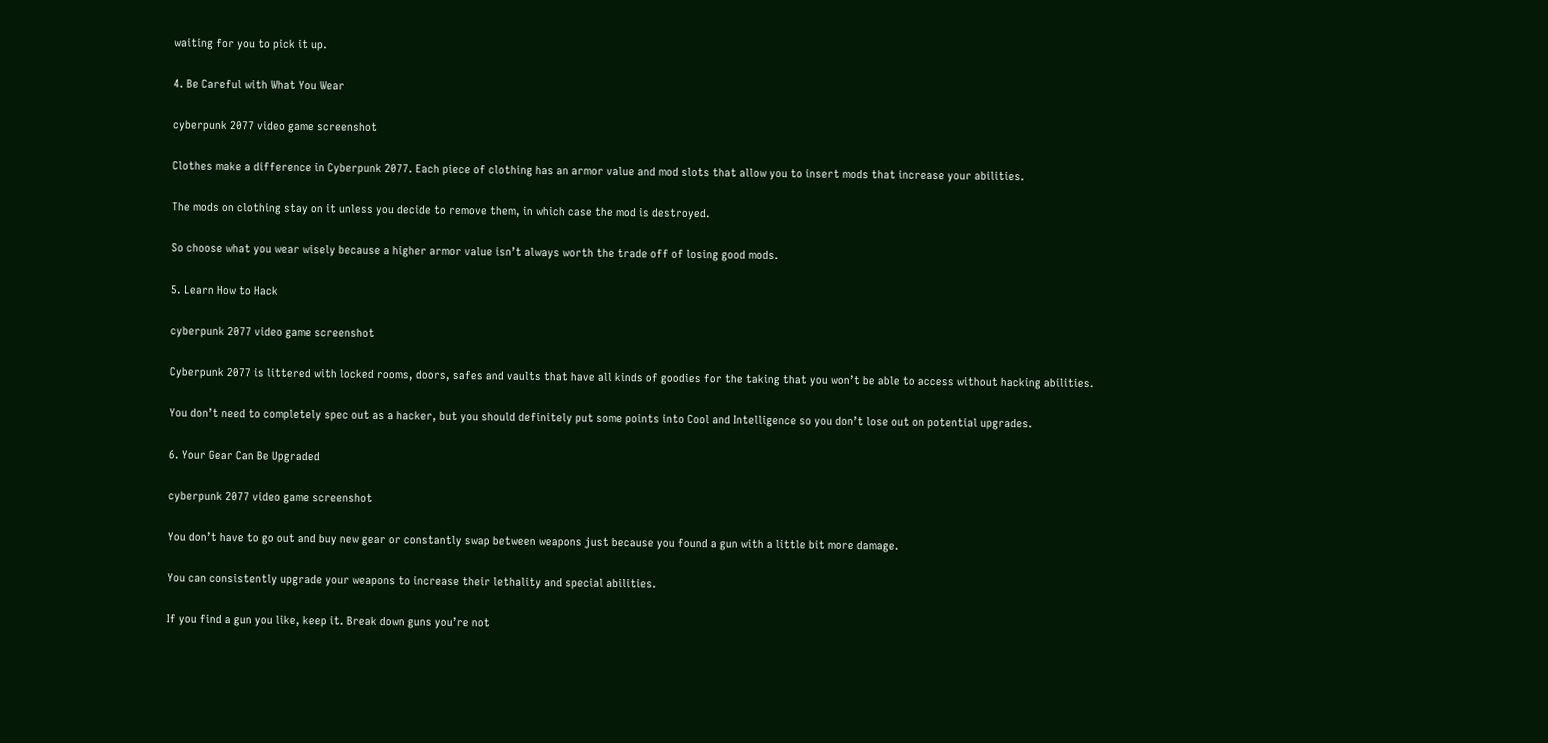waiting for you to pick it up.

4. Be Careful with What You Wear

cyberpunk 2077 video game screenshot

Clothes make a difference in Cyberpunk 2077. Each piece of clothing has an armor value and mod slots that allow you to insert mods that increase your abilities.

The mods on clothing stay on it unless you decide to remove them, in which case the mod is destroyed.

So choose what you wear wisely because a higher armor value isn’t always worth the trade off of losing good mods.

5. Learn How to Hack

cyberpunk 2077 video game screenshot

Cyberpunk 2077 is littered with locked rooms, doors, safes and vaults that have all kinds of goodies for the taking that you won’t be able to access without hacking abilities.

You don’t need to completely spec out as a hacker, but you should definitely put some points into Cool and Intelligence so you don’t lose out on potential upgrades.

6. Your Gear Can Be Upgraded

cyberpunk 2077 video game screenshot

You don’t have to go out and buy new gear or constantly swap between weapons just because you found a gun with a little bit more damage.

You can consistently upgrade your weapons to increase their lethality and special abilities.

If you find a gun you like, keep it. Break down guns you’re not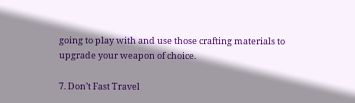going to play with and use those crafting materials to upgrade your weapon of choice.

7. Don’t Fast Travel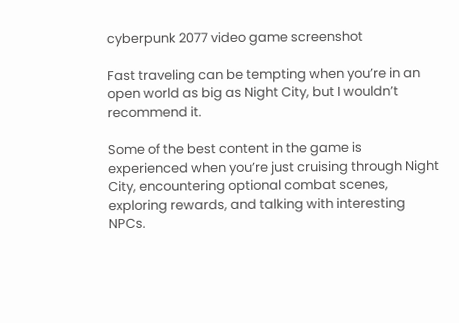cyberpunk 2077 video game screenshot

Fast traveling can be tempting when you’re in an open world as big as Night City, but I wouldn’t recommend it.

Some of the best content in the game is experienced when you’re just cruising through Night City, encountering optional combat scenes, exploring rewards, and talking with interesting NPCs.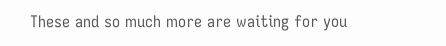These and so much more are waiting for you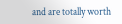and are totally worth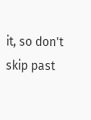it, so don't skip past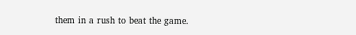them in a rush to beat the game.